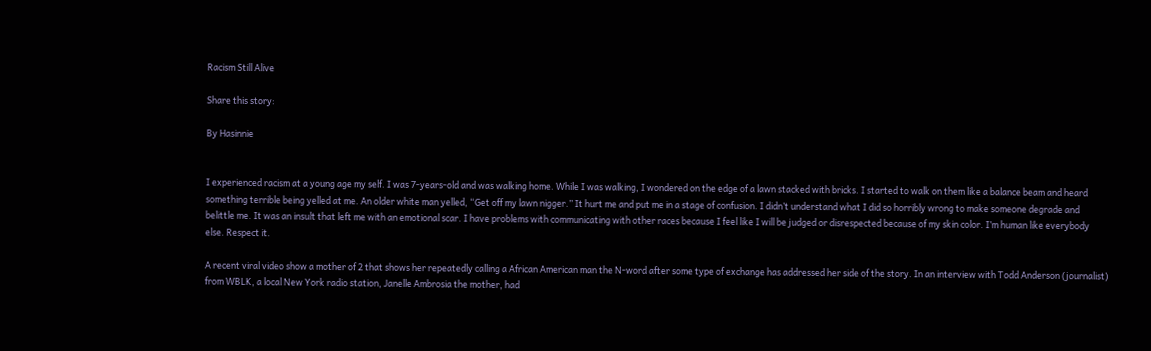Racism Still Alive

Share this story:

By Hasinnie


I experienced racism at a young age my self. I was 7-years-old and was walking home. While I was walking, I wondered on the edge of a lawn stacked with bricks. I started to walk on them like a balance beam and heard something terrible being yelled at me. An older white man yelled, “Get off my lawn nigger.” It hurt me and put me in a stage of confusion. I didn’t understand what I did so horribly wrong to make someone degrade and belittle me. It was an insult that left me with an emotional scar. I have problems with communicating with other races because I feel like I will be judged or disrespected because of my skin color. I’m human like everybody else. Respect it.

A recent viral video show a mother of 2 that shows her repeatedly calling a African American man the N-word after some type of exchange has addressed her side of the story. In an interview with Todd Anderson (journalist) from WBLK, a local New York radio station, Janelle Ambrosia the mother, had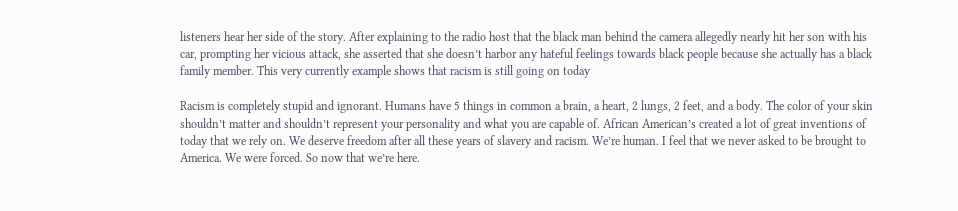listeners hear her side of the story. After explaining to the radio host that the black man behind the camera allegedly nearly hit her son with his car, prompting her vicious attack, she asserted that she doesn’t harbor any hateful feelings towards black people because she actually has a black family member. This very currently example shows that racism is still going on today

Racism is completely stupid and ignorant. Humans have 5 things in common a brain, a heart, 2 lungs, 2 feet, and a body. The color of your skin shouldn’t matter and shouldn’t represent your personality and what you are capable of. African American’s created a lot of great inventions of today that we rely on. We deserve freedom after all these years of slavery and racism. We’re human. I feel that we never asked to be brought to America. We were forced. So now that we’re here.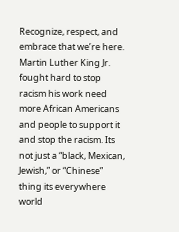Recognize, respect, and embrace that we’re here. Martin Luther King Jr. fought hard to stop racism his work need more African Americans and people to support it and stop the racism. Its not just a “black, Mexican, Jewish,” or “Chinese” thing its everywhere world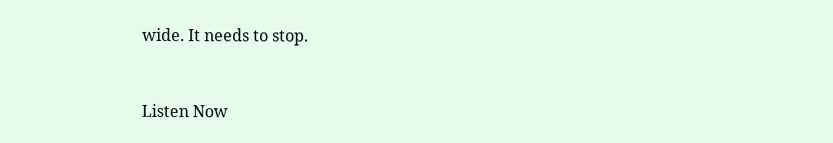wide. It needs to stop.


Listen Now